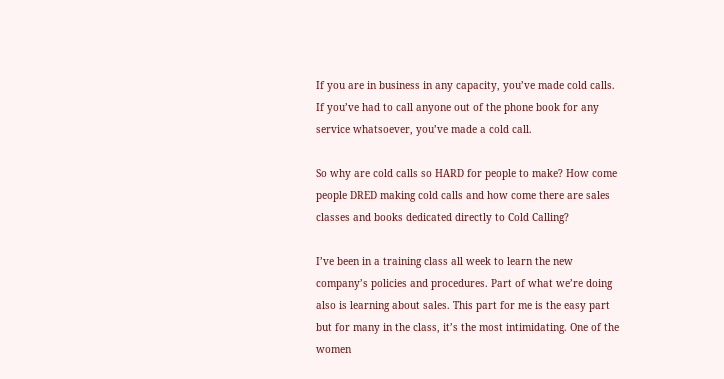If you are in business in any capacity, you’ve made cold calls. If you’ve had to call anyone out of the phone book for any service whatsoever, you’ve made a cold call.

So why are cold calls so HARD for people to make? How come people DRED making cold calls and how come there are sales classes and books dedicated directly to Cold Calling?

I’ve been in a training class all week to learn the new company’s policies and procedures. Part of what we’re doing also is learning about sales. This part for me is the easy part but for many in the class, it’s the most intimidating. One of the women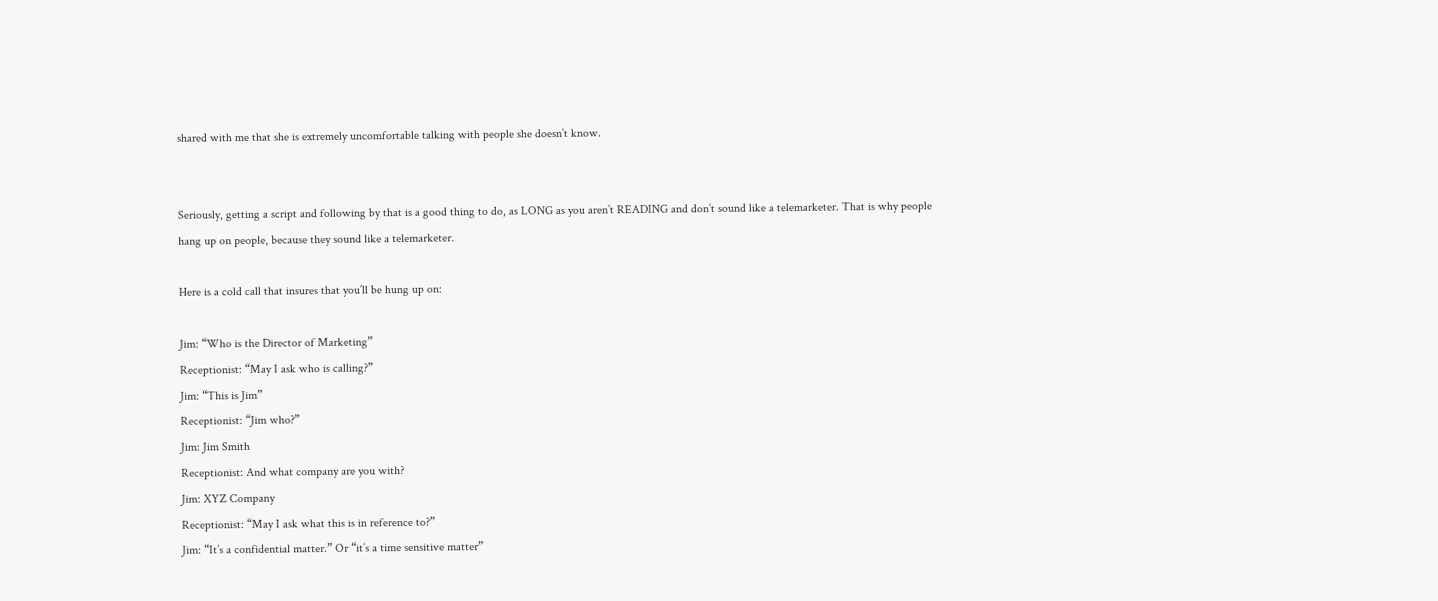shared with me that she is extremely uncomfortable talking with people she doesn’t know.


Seriously, getting a script and following by that is a good thing to do, as LONG as you aren’t READING and don’t sound like a telemarketer. That is why people hang up on people, because they sound like a telemarketer.

Here is a cold call that insures that you’ll be hung up on:

Jim: “Who is the Director of Marketing”
Receptionist: “May I ask who is calling?”
Jim: “This is Jim”
Receptionist: “Jim who?”
Jim: Jim Smith
Receptionist: And what company are you with?
Jim: XYZ Company
Receptionist: “May I ask what this is in reference to?”
Jim: “It’s a confidential matter.” Or “it’s a time sensitive matter”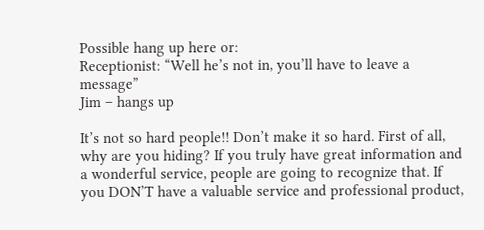Possible hang up here or:
Receptionist: “Well he’s not in, you’ll have to leave a message”
Jim – hangs up

It’s not so hard people!! Don’t make it so hard. First of all, why are you hiding? If you truly have great information and a wonderful service, people are going to recognize that. If you DON’T have a valuable service and professional product,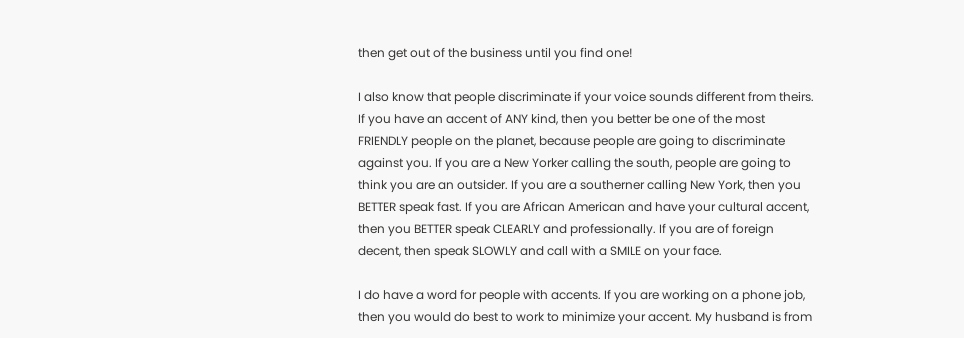then get out of the business until you find one!

I also know that people discriminate if your voice sounds different from theirs. If you have an accent of ANY kind, then you better be one of the most FRIENDLY people on the planet, because people are going to discriminate against you. If you are a New Yorker calling the south, people are going to think you are an outsider. If you are a southerner calling New York, then you BETTER speak fast. If you are African American and have your cultural accent, then you BETTER speak CLEARLY and professionally. If you are of foreign decent, then speak SLOWLY and call with a SMILE on your face.

I do have a word for people with accents. If you are working on a phone job, then you would do best to work to minimize your accent. My husband is from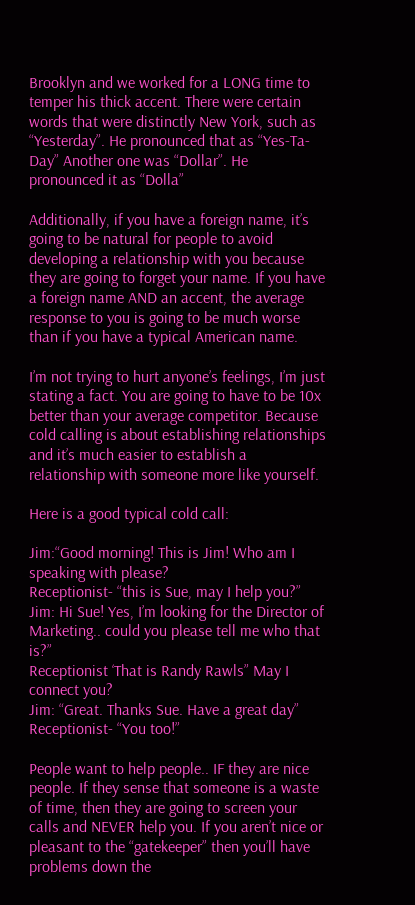Brooklyn and we worked for a LONG time to temper his thick accent. There were certain words that were distinctly New York, such as “Yesterday”. He pronounced that as “Yes-Ta-Day” Another one was “Dollar”. He pronounced it as “Dolla”

Additionally, if you have a foreign name, it’s going to be natural for people to avoid developing a relationship with you because they are going to forget your name. If you have a foreign name AND an accent, the average response to you is going to be much worse than if you have a typical American name.

I’m not trying to hurt anyone’s feelings, I’m just stating a fact. You are going to have to be 10x better than your average competitor. Because cold calling is about establishing relationships and it’s much easier to establish a relationship with someone more like yourself.

Here is a good typical cold call:

Jim:“Good morning! This is Jim! Who am I speaking with please?
Receptionist- “this is Sue, may I help you?”
Jim: Hi Sue! Yes, I’m looking for the Director of Marketing.. could you please tell me who that is?”
Receptionist ‘That is Randy Rawls” May I connect you?
Jim: “Great. Thanks Sue. Have a great day”
Receptionist- “You too!”

People want to help people.. IF they are nice people. If they sense that someone is a waste of time, then they are going to screen your calls and NEVER help you. If you aren’t nice or pleasant to the “gatekeeper” then you’ll have problems down the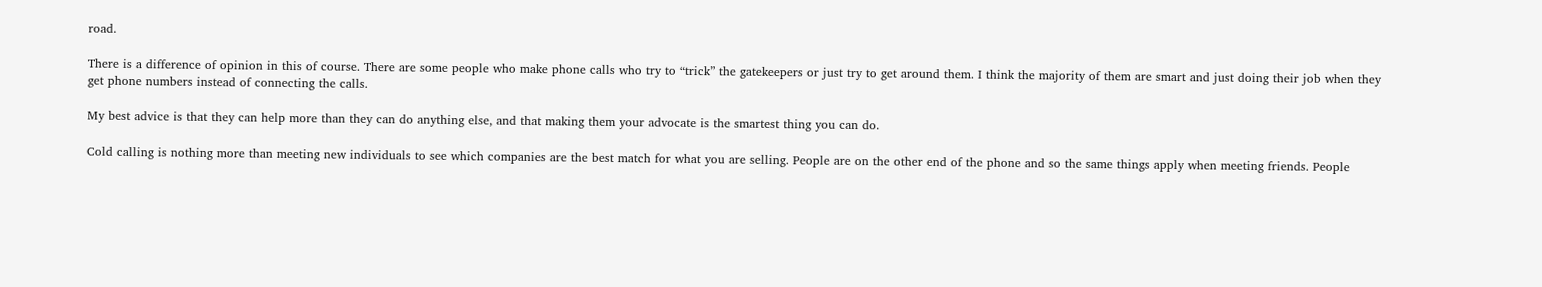road.

There is a difference of opinion in this of course. There are some people who make phone calls who try to “trick” the gatekeepers or just try to get around them. I think the majority of them are smart and just doing their job when they get phone numbers instead of connecting the calls.

My best advice is that they can help more than they can do anything else, and that making them your advocate is the smartest thing you can do.

Cold calling is nothing more than meeting new individuals to see which companies are the best match for what you are selling. People are on the other end of the phone and so the same things apply when meeting friends. People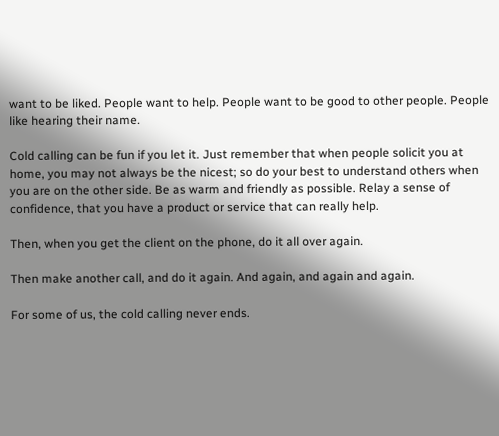want to be liked. People want to help. People want to be good to other people. People like hearing their name.

Cold calling can be fun if you let it. Just remember that when people solicit you at home, you may not always be the nicest; so do your best to understand others when you are on the other side. Be as warm and friendly as possible. Relay a sense of confidence, that you have a product or service that can really help.

Then, when you get the client on the phone, do it all over again.

Then make another call, and do it again. And again, and again and again.

For some of us, the cold calling never ends.